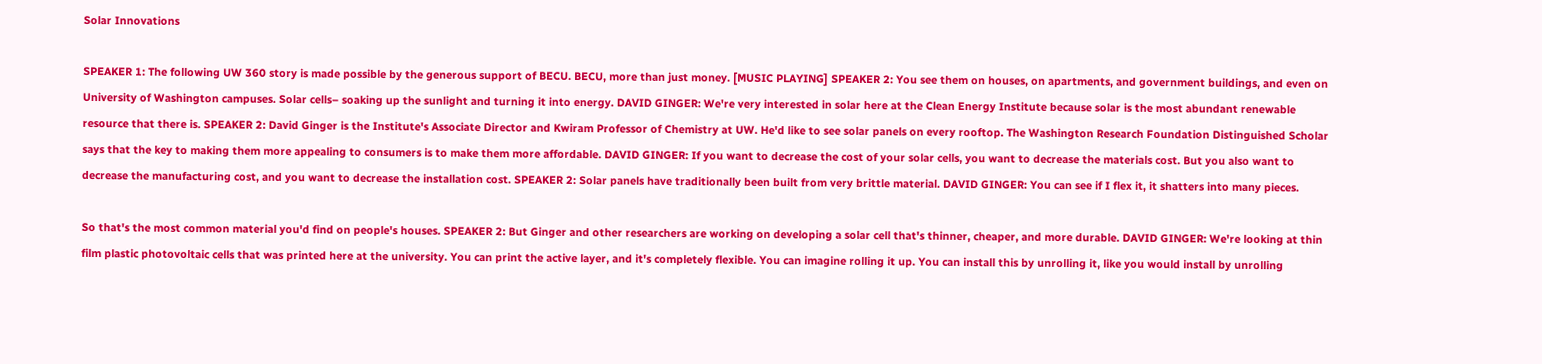Solar Innovations

SPEAKER 1: The following UW 360 story is made possible by the generous support of BECU. BECU, more than just money. [MUSIC PLAYING] SPEAKER 2: You see them on houses, on apartments, and government buildings, and even on University of Washington campuses. Solar cells– soaking up the sunlight and turning it into energy. DAVID GINGER: We're very interested in solar here at the Clean Energy Institute because solar is the most abundant renewable resource that there is. SPEAKER 2: David Ginger is the Institute's Associate Director and Kwiram Professor of Chemistry at UW. He'd like to see solar panels on every rooftop. The Washington Research Foundation Distinguished Scholar says that the key to making them more appealing to consumers is to make them more affordable. DAVID GINGER: If you want to decrease the cost of your solar cells, you want to decrease the materials cost. But you also want to decrease the manufacturing cost, and you want to decrease the installation cost. SPEAKER 2: Solar panels have traditionally been built from very brittle material. DAVID GINGER: You can see if I flex it, it shatters into many pieces.

So that's the most common material you'd find on people's houses. SPEAKER 2: But Ginger and other researchers are working on developing a solar cell that's thinner, cheaper, and more durable. DAVID GINGER: We're looking at thin film plastic photovoltaic cells that was printed here at the university. You can print the active layer, and it's completely flexible. You can imagine rolling it up. You can install this by unrolling it, like you would install by unrolling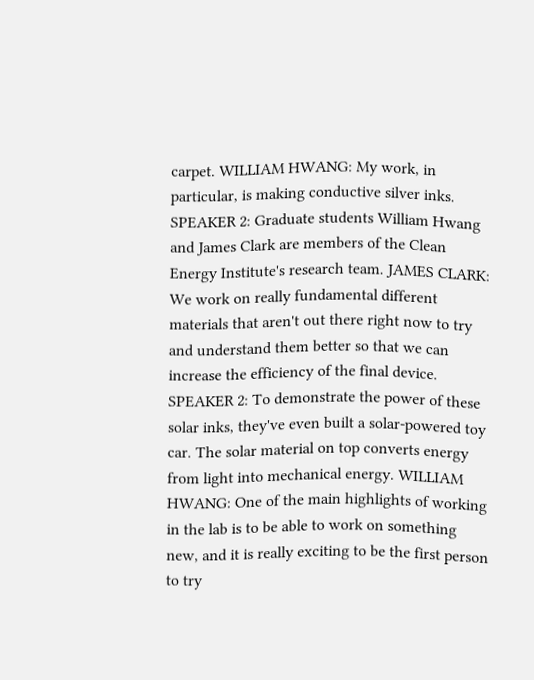carpet. WILLIAM HWANG: My work, in particular, is making conductive silver inks. SPEAKER 2: Graduate students William Hwang and James Clark are members of the Clean Energy Institute's research team. JAMES CLARK: We work on really fundamental different materials that aren't out there right now to try and understand them better so that we can increase the efficiency of the final device. SPEAKER 2: To demonstrate the power of these solar inks, they've even built a solar-powered toy car. The solar material on top converts energy from light into mechanical energy. WILLIAM HWANG: One of the main highlights of working in the lab is to be able to work on something new, and it is really exciting to be the first person to try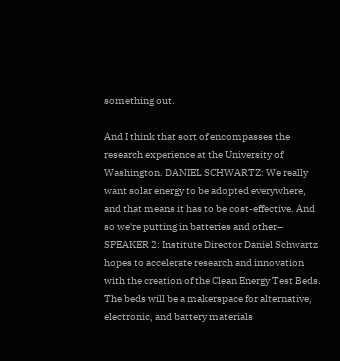something out.

And I think that sort of encompasses the research experience at the University of Washington. DANIEL SCHWARTZ: We really want solar energy to be adopted everywhere, and that means it has to be cost-effective. And so we're putting in batteries and other– SPEAKER 2: Institute Director Daniel Schwartz hopes to accelerate research and innovation with the creation of the Clean Energy Test Beds. The beds will be a makerspace for alternative, electronic, and battery materials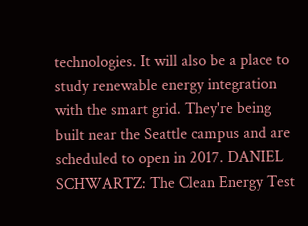technologies. It will also be a place to study renewable energy integration with the smart grid. They're being built near the Seattle campus and are scheduled to open in 2017. DANIEL SCHWARTZ: The Clean Energy Test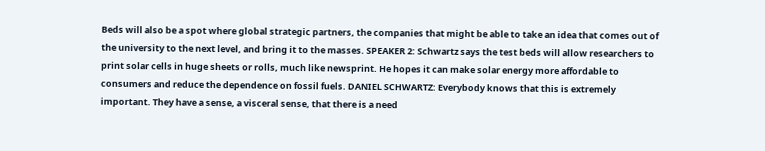Beds will also be a spot where global strategic partners, the companies that might be able to take an idea that comes out of the university to the next level, and bring it to the masses. SPEAKER 2: Schwartz says the test beds will allow researchers to print solar cells in huge sheets or rolls, much like newsprint. He hopes it can make solar energy more affordable to consumers and reduce the dependence on fossil fuels. DANIEL SCHWARTZ: Everybody knows that this is extremely important. They have a sense, a visceral sense, that there is a need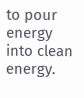to pour energy into clean energy.